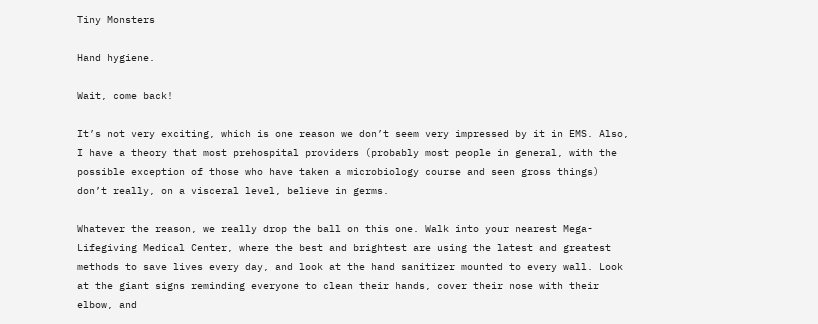Tiny Monsters

Hand hygiene.

Wait, come back!

It’s not very exciting, which is one reason we don’t seem very impressed by it in EMS. Also, I have a theory that most prehospital providers (probably most people in general, with the possible exception of those who have taken a microbiology course and seen gross things) don’t really, on a visceral level, believe in germs.

Whatever the reason, we really drop the ball on this one. Walk into your nearest Mega-Lifegiving Medical Center, where the best and brightest are using the latest and greatest methods to save lives every day, and look at the hand sanitizer mounted to every wall. Look at the giant signs reminding everyone to clean their hands, cover their nose with their elbow, and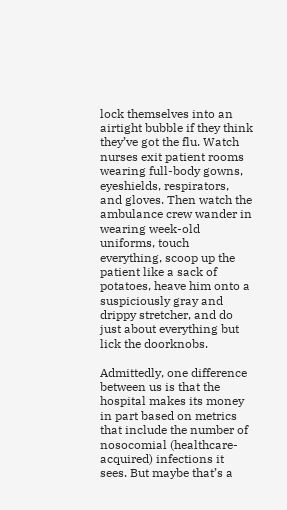lock themselves into an airtight bubble if they think they’ve got the flu. Watch nurses exit patient rooms wearing full-body gowns, eyeshields, respirators, and gloves. Then watch the ambulance crew wander in wearing week-old uniforms, touch everything, scoop up the patient like a sack of potatoes, heave him onto a suspiciously gray and drippy stretcher, and do just about everything but lick the doorknobs.

Admittedly, one difference between us is that the hospital makes its money in part based on metrics that include the number of nosocomial (healthcare-acquired) infections it sees. But maybe that’s a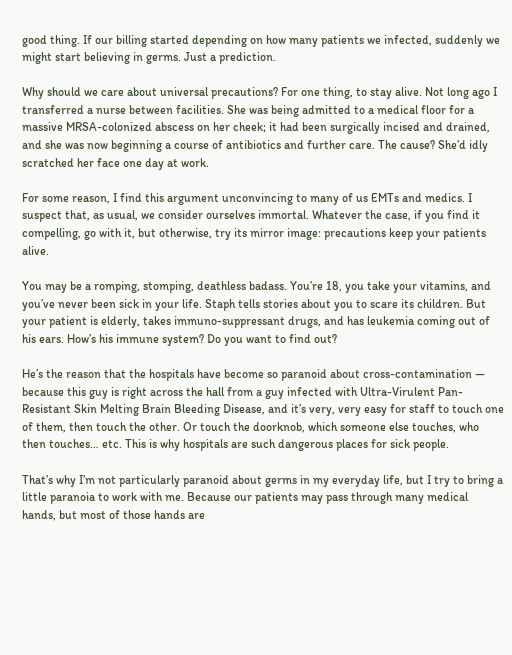good thing. If our billing started depending on how many patients we infected, suddenly we might start believing in germs. Just a prediction.

Why should we care about universal precautions? For one thing, to stay alive. Not long ago I transferred a nurse between facilities. She was being admitted to a medical floor for a massive MRSA-colonized abscess on her cheek; it had been surgically incised and drained, and she was now beginning a course of antibiotics and further care. The cause? She’d idly scratched her face one day at work.

For some reason, I find this argument unconvincing to many of us EMTs and medics. I suspect that, as usual, we consider ourselves immortal. Whatever the case, if you find it compelling, go with it, but otherwise, try its mirror image: precautions keep your patients alive.

You may be a romping, stomping, deathless badass. You’re 18, you take your vitamins, and you’ve never been sick in your life. Staph tells stories about you to scare its children. But your patient is elderly, takes immuno-suppressant drugs, and has leukemia coming out of his ears. How’s his immune system? Do you want to find out?

He’s the reason that the hospitals have become so paranoid about cross-contamination — because this guy is right across the hall from a guy infected with Ultra-Virulent Pan-Resistant Skin Melting Brain Bleeding Disease, and it’s very, very easy for staff to touch one of them, then touch the other. Or touch the doorknob, which someone else touches, who then touches… etc. This is why hospitals are such dangerous places for sick people.

That’s why I’m not particularly paranoid about germs in my everyday life, but I try to bring a little paranoia to work with me. Because our patients may pass through many medical hands, but most of those hands are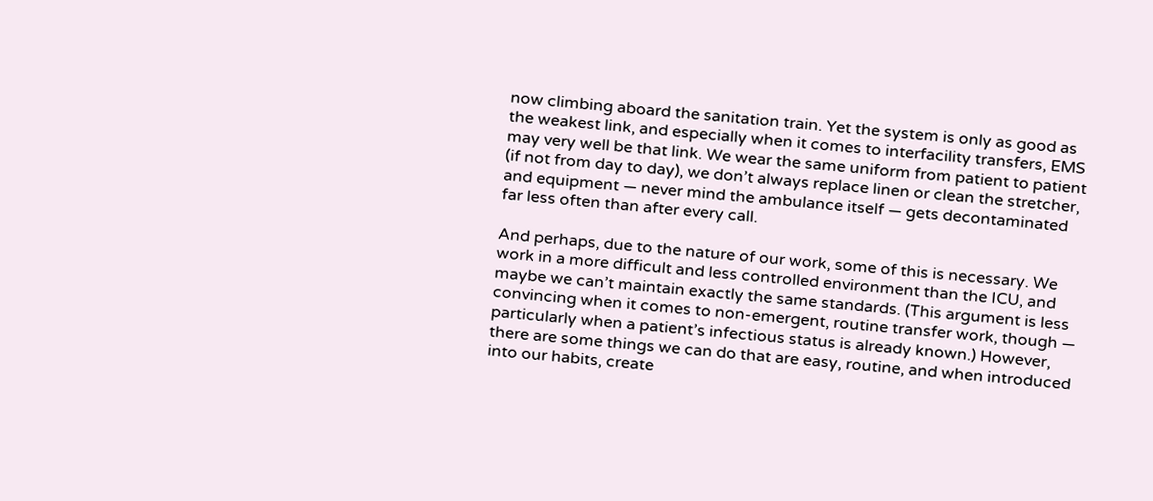now climbing aboard the sanitation train. Yet the system is only as good as the weakest link, and especially when it comes to interfacility transfers, EMS may very well be that link. We wear the same uniform from patient to patient (if not from day to day), we don’t always replace linen or clean the stretcher, and equipment — never mind the ambulance itself — gets decontaminated far less often than after every call.

And perhaps, due to the nature of our work, some of this is necessary. We work in a more difficult and less controlled environment than the ICU, and maybe we can’t maintain exactly the same standards. (This argument is less convincing when it comes to non-emergent, routine transfer work, though — particularly when a patient’s infectious status is already known.) However, there are some things we can do that are easy, routine, and when introduced into our habits, create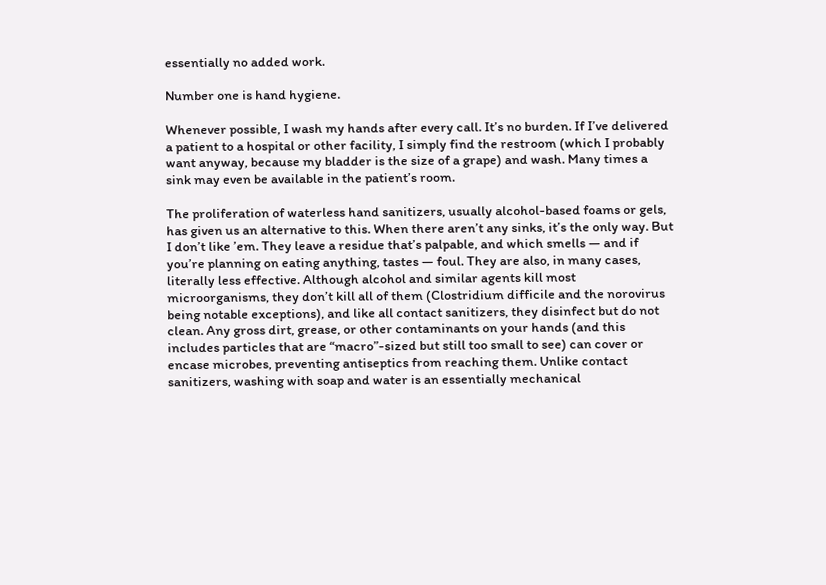essentially no added work.

Number one is hand hygiene.

Whenever possible, I wash my hands after every call. It’s no burden. If I’ve delivered a patient to a hospital or other facility, I simply find the restroom (which I probably want anyway, because my bladder is the size of a grape) and wash. Many times a sink may even be available in the patient’s room.

The proliferation of waterless hand sanitizers, usually alcohol-based foams or gels, has given us an alternative to this. When there aren’t any sinks, it’s the only way. But I don’t like ’em. They leave a residue that’s palpable, and which smells — and if you’re planning on eating anything, tastes — foul. They are also, in many cases, literally less effective. Although alcohol and similar agents kill most microorganisms, they don’t kill all of them (Clostridium difficile and the norovirus being notable exceptions), and like all contact sanitizers, they disinfect but do not clean. Any gross dirt, grease, or other contaminants on your hands (and this includes particles that are “macro”-sized but still too small to see) can cover or encase microbes, preventing antiseptics from reaching them. Unlike contact sanitizers, washing with soap and water is an essentially mechanical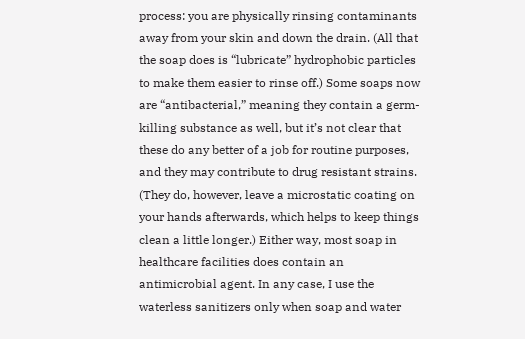process: you are physically rinsing contaminants away from your skin and down the drain. (All that the soap does is “lubricate” hydrophobic particles to make them easier to rinse off.) Some soaps now are “antibacterial,” meaning they contain a germ-killing substance as well, but it’s not clear that these do any better of a job for routine purposes, and they may contribute to drug resistant strains. (They do, however, leave a microstatic coating on your hands afterwards, which helps to keep things clean a little longer.) Either way, most soap in healthcare facilities does contain an antimicrobial agent. In any case, I use the waterless sanitizers only when soap and water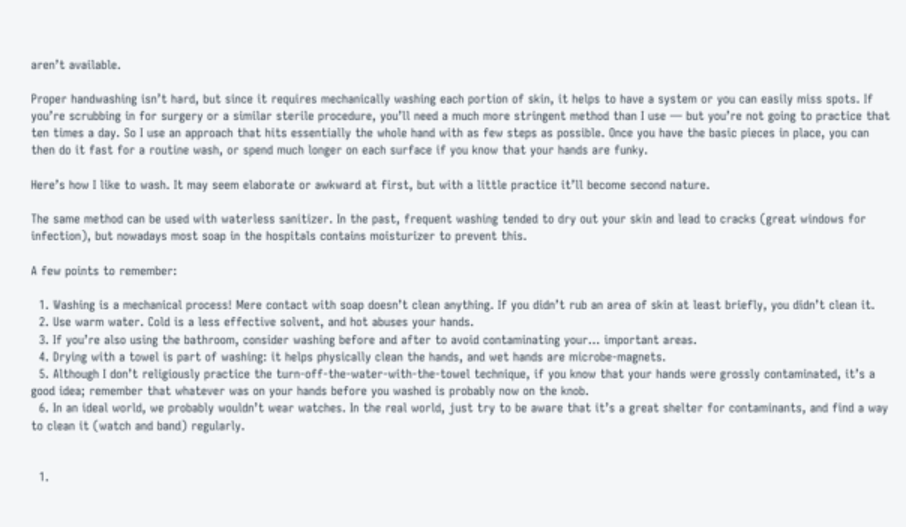aren’t available.

Proper handwashing isn’t hard, but since it requires mechanically washing each portion of skin, it helps to have a system or you can easily miss spots. If you’re scrubbing in for surgery or a similar sterile procedure, you’ll need a much more stringent method than I use — but you’re not going to practice that ten times a day. So I use an approach that hits essentially the whole hand with as few steps as possible. Once you have the basic pieces in place, you can then do it fast for a routine wash, or spend much longer on each surface if you know that your hands are funky.

Here’s how I like to wash. It may seem elaborate or awkward at first, but with a little practice it’ll become second nature.

The same method can be used with waterless sanitizer. In the past, frequent washing tended to dry out your skin and lead to cracks (great windows for infection), but nowadays most soap in the hospitals contains moisturizer to prevent this.

A few points to remember:

  1. Washing is a mechanical process! Mere contact with soap doesn’t clean anything. If you didn’t rub an area of skin at least briefly, you didn’t clean it.
  2. Use warm water. Cold is a less effective solvent, and hot abuses your hands.
  3. If you’re also using the bathroom, consider washing before and after to avoid contaminating your… important areas.
  4. Drying with a towel is part of washing: it helps physically clean the hands, and wet hands are microbe-magnets.
  5. Although I don’t religiously practice the turn-off-the-water-with-the-towel technique, if you know that your hands were grossly contaminated, it’s a good idea; remember that whatever was on your hands before you washed is probably now on the knob.
  6. In an ideal world, we probably wouldn’t wear watches. In the real world, just try to be aware that it’s a great shelter for contaminants, and find a way to clean it (watch and band) regularly.


  1.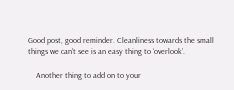Good post, good reminder. Cleanliness towards the small things we can’t see is an easy thing to ‘overlook’.

    Another thing to add on to your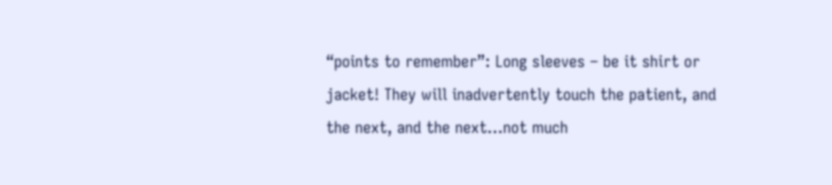“points to remember”: Long sleeves – be it shirt or jacket! They will inadvertently touch the patient, and the next, and the next…not much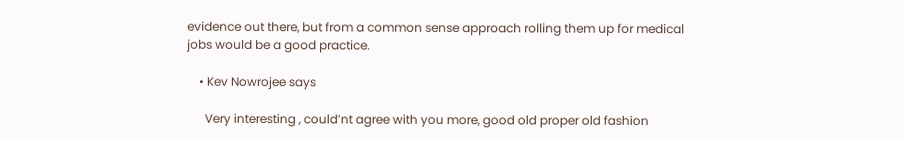evidence out there, but from a common sense approach rolling them up for medical jobs would be a good practice.

    • Kev Nowrojee says

      Very interesting , could’nt agree with you more, good old proper old fashion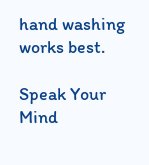hand washing works best.

Speak Your Mind